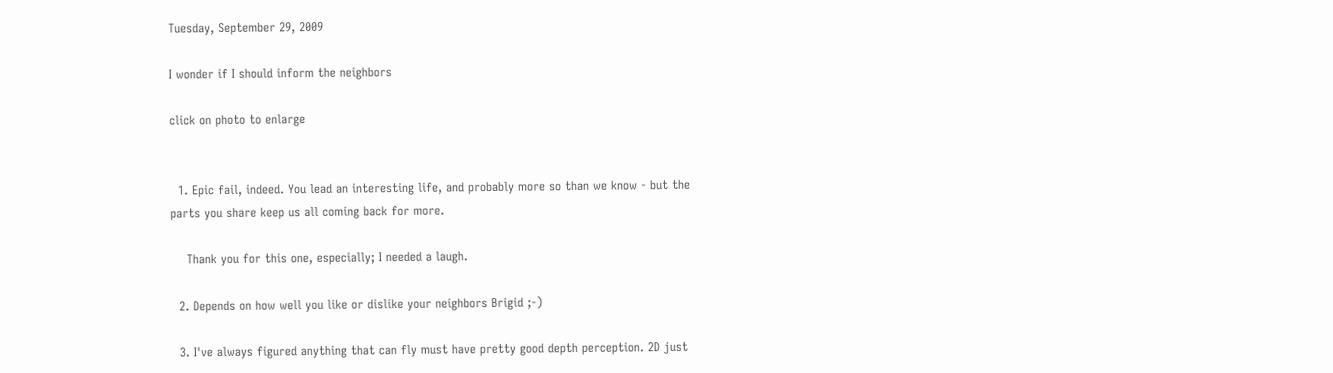Tuesday, September 29, 2009

I wonder if I should inform the neighbors

click on photo to enlarge


  1. Epic fail, indeed. You lead an interesting life, and probably more so than we know - but the parts you share keep us all coming back for more.

    Thank you for this one, especially; I needed a laugh.

  2. Depends on how well you like or dislike your neighbors Brigid ;-)

  3. I've always figured anything that can fly must have pretty good depth perception. 2D just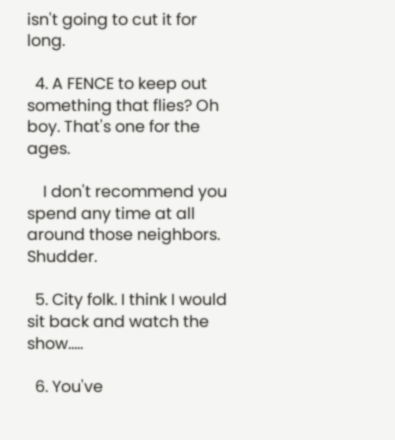isn't going to cut it for long.

  4. A FENCE to keep out something that flies? Oh boy. That's one for the ages.

    I don't recommend you spend any time at all around those neighbors. Shudder.

  5. City folk. I think I would sit back and watch the show.....

  6. You've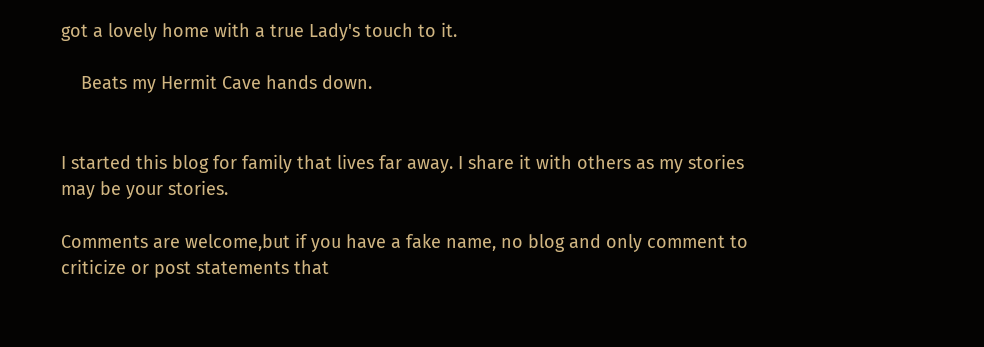got a lovely home with a true Lady's touch to it.

    Beats my Hermit Cave hands down.


I started this blog for family that lives far away. I share it with others as my stories may be your stories.

Comments are welcome,but if you have a fake name, no blog and only comment to criticize or post statements that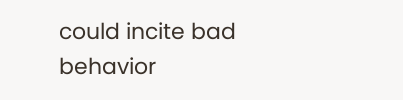could incite bad behavior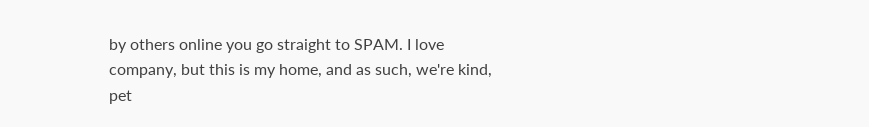by others online you go straight to SPAM. I love company, but this is my home, and as such, we're kind, pet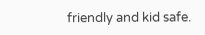friendly and kid safe.